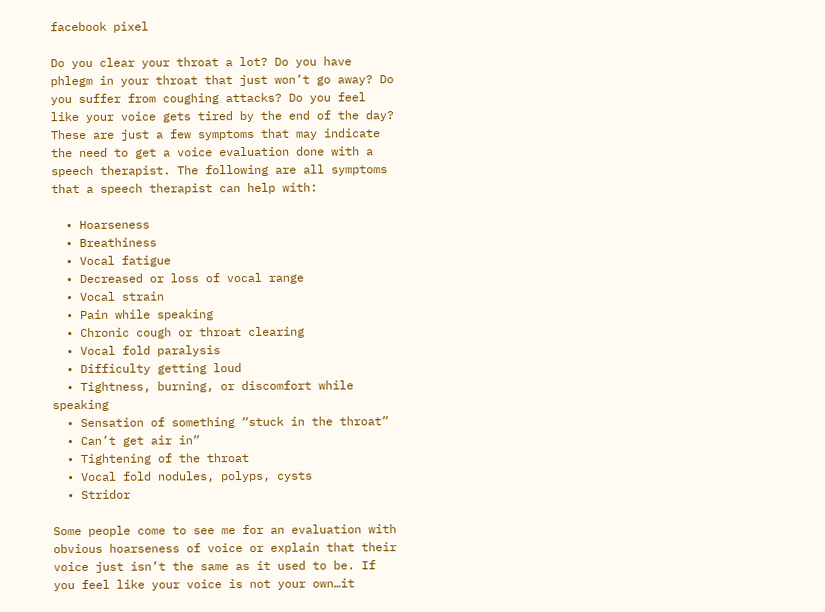facebook pixel

Do you clear your throat a lot? Do you have phlegm in your throat that just won’t go away? Do you suffer from coughing attacks? Do you feel like your voice gets tired by the end of the day? These are just a few symptoms that may indicate the need to get a voice evaluation done with a speech therapist. The following are all symptoms that a speech therapist can help with:

  • Hoarseness
  • Breathiness
  • Vocal fatigue
  • Decreased or loss of vocal range
  • Vocal strain
  • Pain while speaking
  • Chronic cough or throat clearing
  • Vocal fold paralysis
  • Difficulty getting loud
  • Tightness, burning, or discomfort while speaking
  • Sensation of something “stuck in the throat”
  • Can’t get air in”
  • Tightening of the throat
  • Vocal fold nodules, polyps, cysts
  • Stridor

Some people come to see me for an evaluation with obvious hoarseness of voice or explain that their voice just isn’t the same as it used to be. If you feel like your voice is not your own…it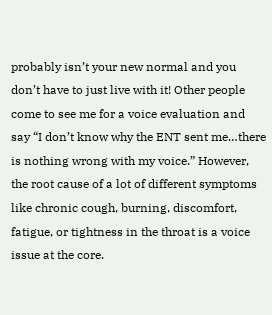probably isn’t your new normal and you don’t have to just live with it! Other people come to see me for a voice evaluation and say “I don’t know why the ENT sent me…there is nothing wrong with my voice.” However, the root cause of a lot of different symptoms like chronic cough, burning, discomfort, fatigue, or tightness in the throat is a voice issue at the core.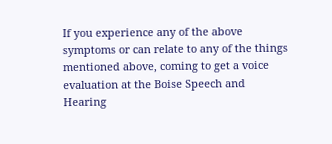If you experience any of the above symptoms or can relate to any of the things mentioned above, coming to get a voice evaluation at the Boise Speech and Hearing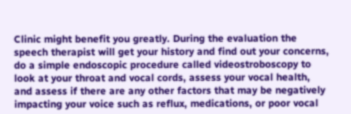Clinic might benefit you greatly. During the evaluation the speech therapist will get your history and find out your concerns, do a simple endoscopic procedure called videostroboscopy to look at your throat and vocal cords, assess your vocal health, and assess if there are any other factors that may be negatively impacting your voice such as reflux, medications, or poor vocal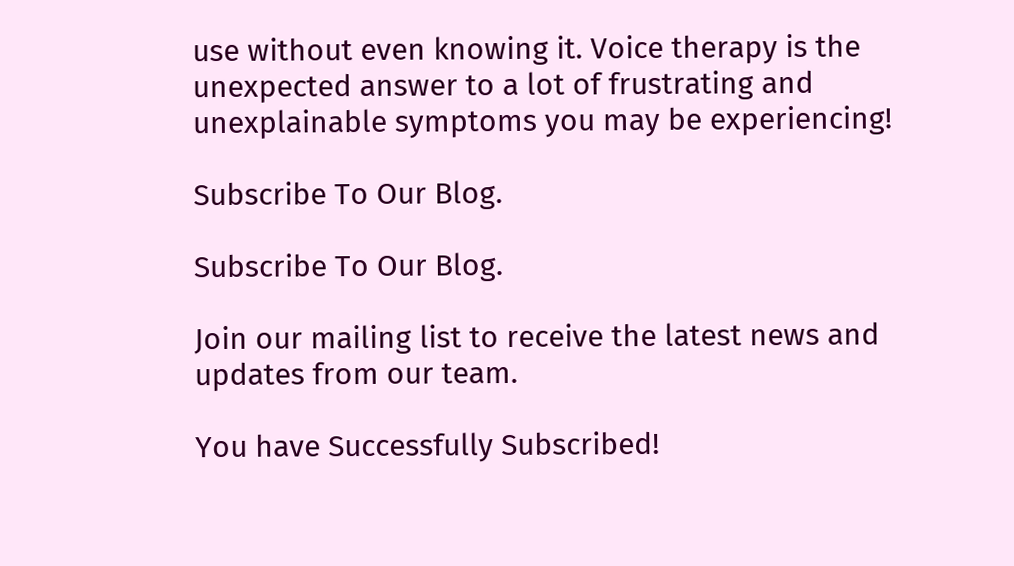use without even knowing it. Voice therapy is the unexpected answer to a lot of frustrating and unexplainable symptoms you may be experiencing!

Subscribe To Our Blog.

Subscribe To Our Blog.

Join our mailing list to receive the latest news and updates from our team.

You have Successfully Subscribed!